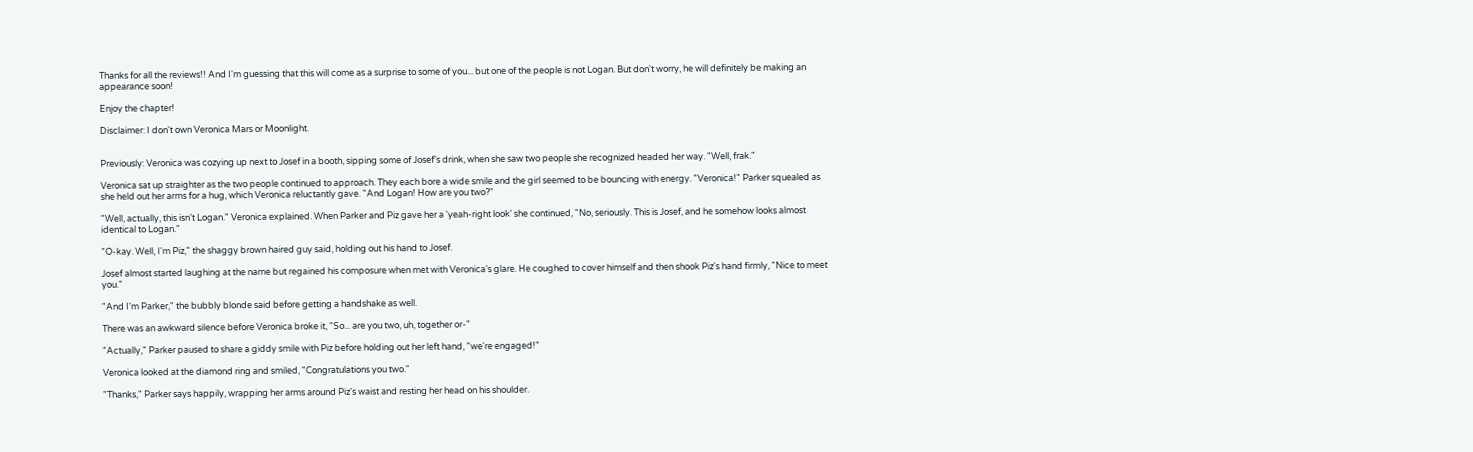Thanks for all the reviews!! And I'm guessing that this will come as a surprise to some of you... but one of the people is not Logan. But don't worry, he will definitely be making an appearance soon!

Enjoy the chapter!

Disclaimer: I don't own Veronica Mars or Moonlight.


Previously: Veronica was cozying up next to Josef in a booth, sipping some of Josef's drink, when she saw two people she recognized headed her way. "Well, frak."

Veronica sat up straighter as the two people continued to approach. They each bore a wide smile and the girl seemed to be bouncing with energy. "Veronica!" Parker squealed as she held out her arms for a hug, which Veronica reluctantly gave. "And Logan! How are you two?"

"Well, actually, this isn't Logan." Veronica explained. When Parker and Piz gave her a 'yeah-right look' she continued, "No, seriously. This is Josef, and he somehow looks almost identical to Logan."

"O-kay. Well, I'm Piz," the shaggy brown haired guy said, holding out his hand to Josef.

Josef almost started laughing at the name but regained his composure when met with Veronica's glare. He coughed to cover himself and then shook Piz's hand firmly, "Nice to meet you."

"And I'm Parker," the bubbly blonde said before getting a handshake as well.

There was an awkward silence before Veronica broke it, "So... are you two, uh, together or-"

"Actually," Parker paused to share a giddy smile with Piz before holding out her left hand, "we're engaged!"

Veronica looked at the diamond ring and smiled, "Congratulations you two."

"Thanks," Parker says happily, wrapping her arms around Piz's waist and resting her head on his shoulder.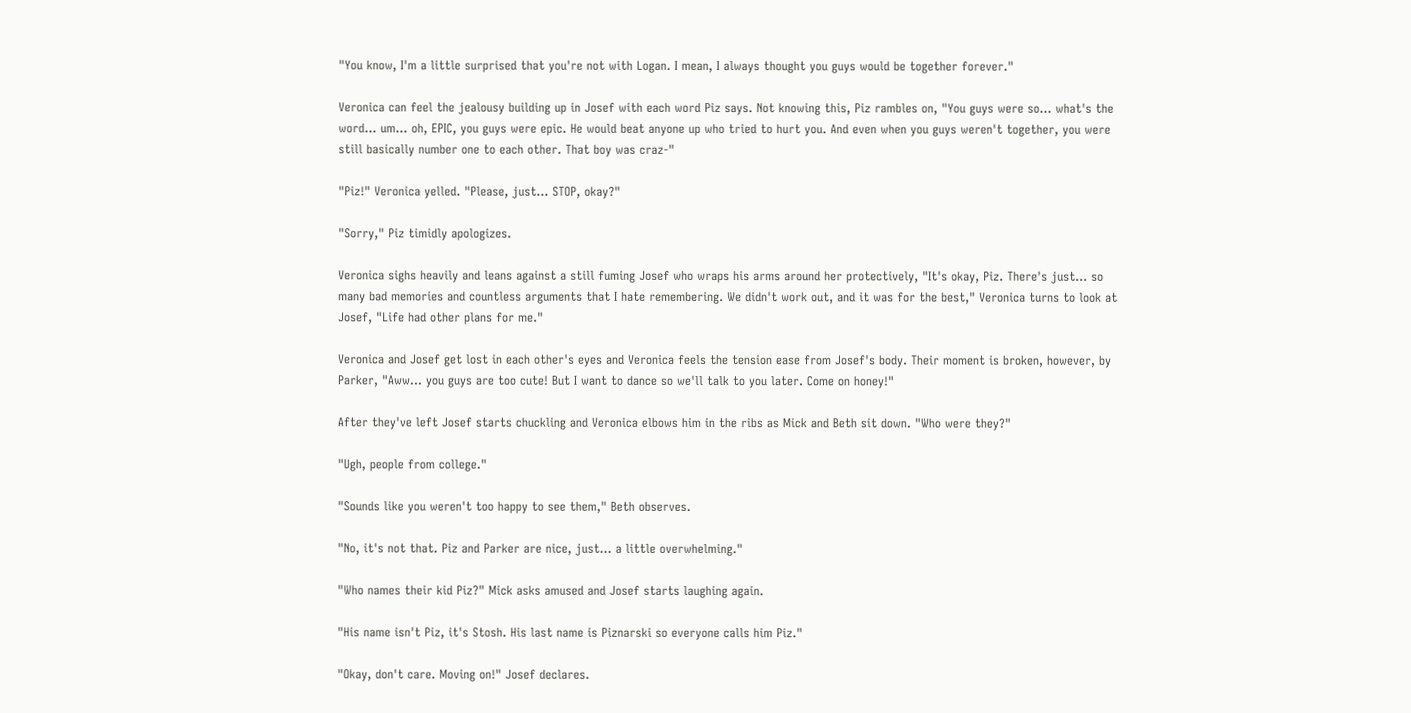"You know, I'm a little surprised that you're not with Logan. I mean, I always thought you guys would be together forever."

Veronica can feel the jealousy building up in Josef with each word Piz says. Not knowing this, Piz rambles on, "You guys were so... what's the word... um... oh, EPIC, you guys were epic. He would beat anyone up who tried to hurt you. And even when you guys weren't together, you were still basically number one to each other. That boy was craz-"

"Piz!" Veronica yelled. "Please, just... STOP, okay?"

"Sorry," Piz timidly apologizes.

Veronica sighs heavily and leans against a still fuming Josef who wraps his arms around her protectively, "It's okay, Piz. There's just... so many bad memories and countless arguments that I hate remembering. We didn't work out, and it was for the best," Veronica turns to look at Josef, "Life had other plans for me."

Veronica and Josef get lost in each other's eyes and Veronica feels the tension ease from Josef's body. Their moment is broken, however, by Parker, "Aww... you guys are too cute! But I want to dance so we'll talk to you later. Come on honey!"

After they've left Josef starts chuckling and Veronica elbows him in the ribs as Mick and Beth sit down. "Who were they?"

"Ugh, people from college."

"Sounds like you weren't too happy to see them," Beth observes.

"No, it's not that. Piz and Parker are nice, just... a little overwhelming."

"Who names their kid Piz?" Mick asks amused and Josef starts laughing again.

"His name isn't Piz, it's Stosh. His last name is Piznarski so everyone calls him Piz."

"Okay, don't care. Moving on!" Josef declares.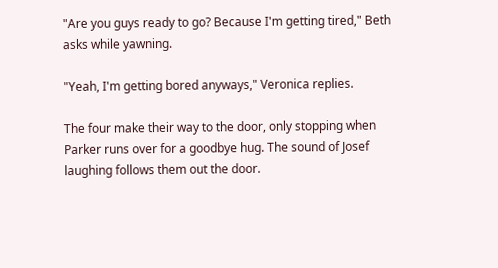"Are you guys ready to go? Because I'm getting tired," Beth asks while yawning.

"Yeah, I'm getting bored anyways," Veronica replies.

The four make their way to the door, only stopping when Parker runs over for a goodbye hug. The sound of Josef laughing follows them out the door.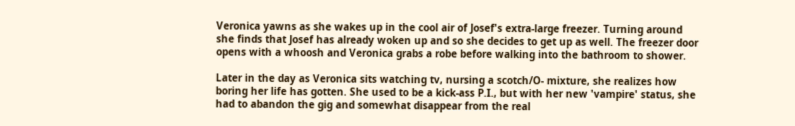Veronica yawns as she wakes up in the cool air of Josef's extra-large freezer. Turning around she finds that Josef has already woken up and so she decides to get up as well. The freezer door opens with a whoosh and Veronica grabs a robe before walking into the bathroom to shower.

Later in the day as Veronica sits watching tv, nursing a scotch/O- mixture, she realizes how boring her life has gotten. She used to be a kick-ass P.I., but with her new 'vampire' status, she had to abandon the gig and somewhat disappear from the real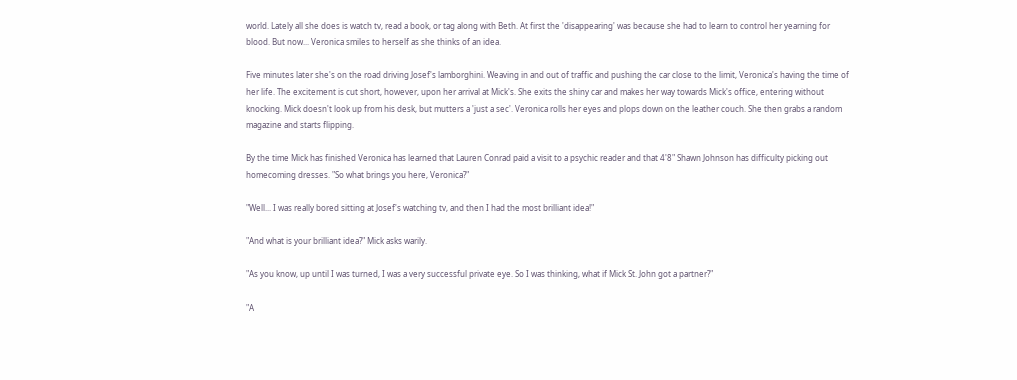world. Lately all she does is watch tv, read a book, or tag along with Beth. At first the 'disappearing' was because she had to learn to control her yearning for blood. But now... Veronica smiles to herself as she thinks of an idea.

Five minutes later she's on the road driving Josef's lamborghini. Weaving in and out of traffic and pushing the car close to the limit, Veronica's having the time of her life. The excitement is cut short, however, upon her arrival at Mick's. She exits the shiny car and makes her way towards Mick's office, entering without knocking. Mick doesn't look up from his desk, but mutters a 'just a sec'. Veronica rolls her eyes and plops down on the leather couch. She then grabs a random magazine and starts flipping.

By the time Mick has finished Veronica has learned that Lauren Conrad paid a visit to a psychic reader and that 4'8" Shawn Johnson has difficulty picking out homecoming dresses. "So what brings you here, Veronica?"

"Well... I was really bored sitting at Josef's watching tv, and then I had the most brilliant idea!"

"And what is your brilliant idea?" Mick asks warily.

"As you know, up until I was turned, I was a very successful private eye. So I was thinking, what if Mick St. John got a partner?"

"A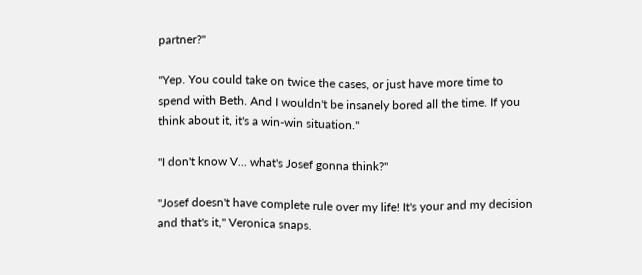partner?"

"Yep. You could take on twice the cases, or just have more time to spend with Beth. And I wouldn't be insanely bored all the time. If you think about it, it's a win-win situation."

"I don't know V... what's Josef gonna think?"

"Josef doesn't have complete rule over my life! It's your and my decision and that's it," Veronica snaps.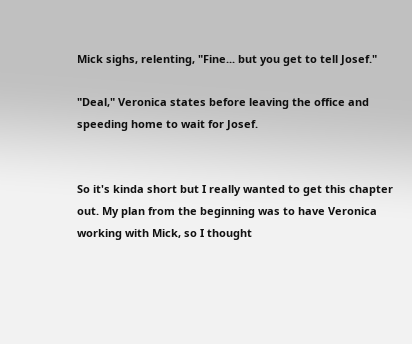Mick sighs, relenting, "Fine... but you get to tell Josef."

"Deal," Veronica states before leaving the office and speeding home to wait for Josef.


So it's kinda short but I really wanted to get this chapter out. My plan from the beginning was to have Veronica working with Mick, so I thought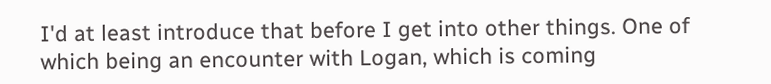I'd at least introduce that before I get into other things. One of which being an encounter with Logan, which is coming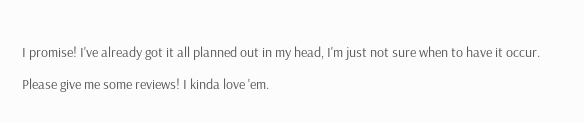I promise! I've already got it all planned out in my head, I'm just not sure when to have it occur.

Please give me some reviews! I kinda love 'em.